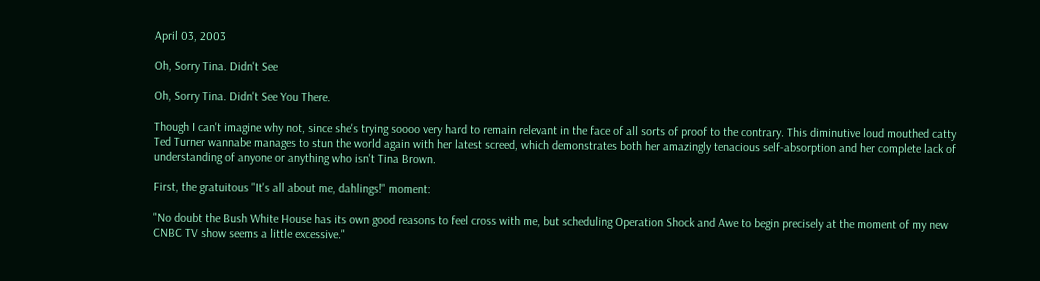April 03, 2003

Oh, Sorry Tina. Didn't See

Oh, Sorry Tina. Didn't See You There.

Though I can't imagine why not, since she's trying soooo very hard to remain relevant in the face of all sorts of proof to the contrary. This diminutive loud mouthed catty Ted Turner wannabe manages to stun the world again with her latest screed, which demonstrates both her amazingly tenacious self-absorption and her complete lack of understanding of anyone or anything who isn't Tina Brown.

First, the gratuitous "It's all about me, dahlings!" moment:

"No doubt the Bush White House has its own good reasons to feel cross with me, but scheduling Operation Shock and Awe to begin precisely at the moment of my new CNBC TV show seems a little excessive."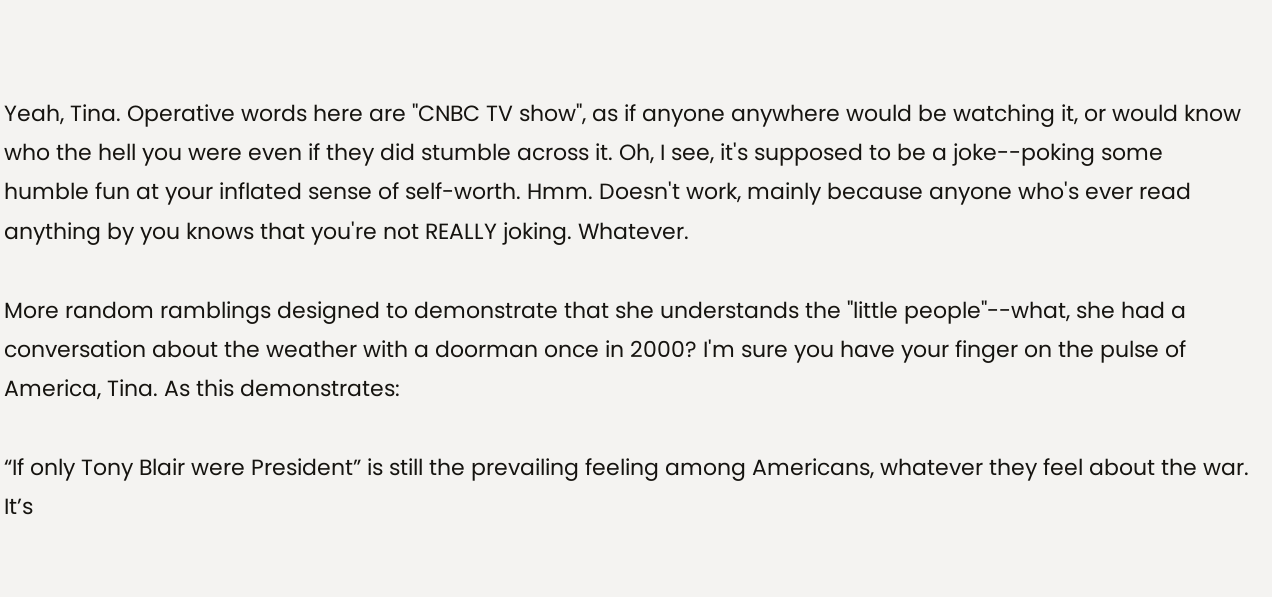Yeah, Tina. Operative words here are "CNBC TV show", as if anyone anywhere would be watching it, or would know who the hell you were even if they did stumble across it. Oh, I see, it's supposed to be a joke--poking some humble fun at your inflated sense of self-worth. Hmm. Doesn't work, mainly because anyone who's ever read anything by you knows that you're not REALLY joking. Whatever.

More random ramblings designed to demonstrate that she understands the "little people"--what, she had a conversation about the weather with a doorman once in 2000? I'm sure you have your finger on the pulse of America, Tina. As this demonstrates:

“If only Tony Blair were President” is still the prevailing feeling among Americans, whatever they feel about the war. It’s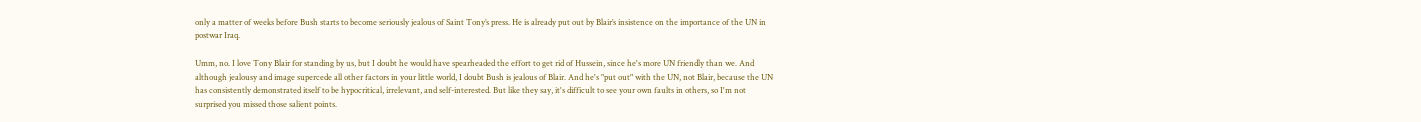only a matter of weeks before Bush starts to become seriously jealous of Saint Tony’s press. He is already put out by Blair’s insistence on the importance of the UN in postwar Iraq.

Umm, no. I love Tony Blair for standing by us, but I doubt he would have spearheaded the effort to get rid of Hussein, since he's more UN friendly than we. And although jealousy and image supercede all other factors in your little world, I doubt Bush is jealous of Blair. And he's "put out" with the UN, not Blair, because the UN has consistently demonstrated itself to be hypocritical, irrelevant, and self-interested. But like they say, it's difficult to see your own faults in others, so I'm not surprised you missed those salient points.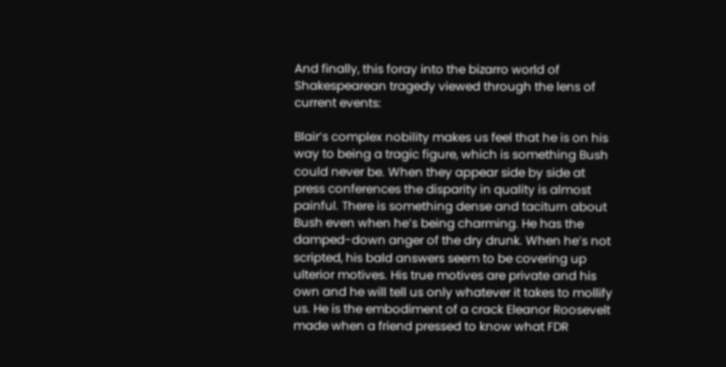And finally, this foray into the bizarro world of Shakespearean tragedy viewed through the lens of current events:

Blair’s complex nobility makes us feel that he is on his way to being a tragic figure, which is something Bush could never be. When they appear side by side at press conferences the disparity in quality is almost painful. There is something dense and taciturn about Bush even when he’s being charming. He has the damped-down anger of the dry drunk. When he’s not scripted, his bald answers seem to be covering up ulterior motives. His true motives are private and his own and he will tell us only whatever it takes to mollify us. He is the embodiment of a crack Eleanor Roosevelt made when a friend pressed to know what FDR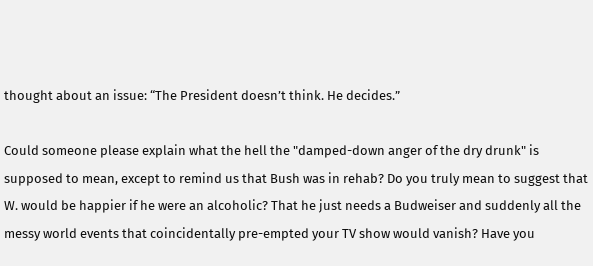thought about an issue: “The President doesn’t think. He decides.”

Could someone please explain what the hell the "damped-down anger of the dry drunk" is supposed to mean, except to remind us that Bush was in rehab? Do you truly mean to suggest that W. would be happier if he were an alcoholic? That he just needs a Budweiser and suddenly all the messy world events that coincidentally pre-empted your TV show would vanish? Have you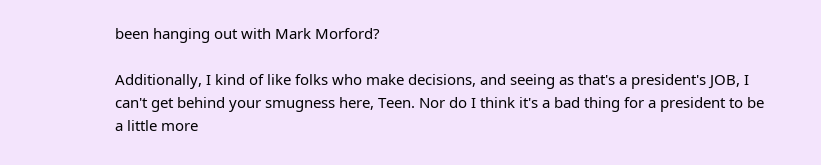been hanging out with Mark Morford?

Additionally, I kind of like folks who make decisions, and seeing as that's a president's JOB, I can't get behind your smugness here, Teen. Nor do I think it's a bad thing for a president to be a little more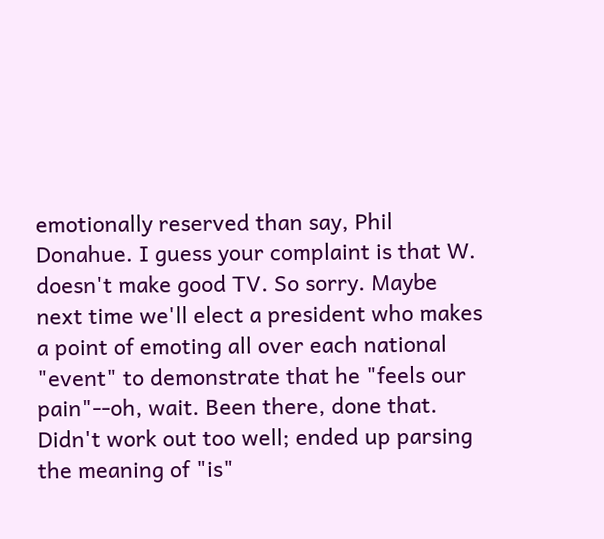emotionally reserved than say, Phil Donahue. I guess your complaint is that W. doesn't make good TV. So sorry. Maybe next time we'll elect a president who makes a point of emoting all over each national "event" to demonstrate that he "feels our pain"--oh, wait. Been there, done that. Didn't work out too well; ended up parsing the meaning of "is"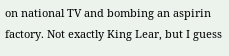on national TV and bombing an aspirin factory. Not exactly King Lear, but I guess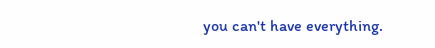you can't have everything.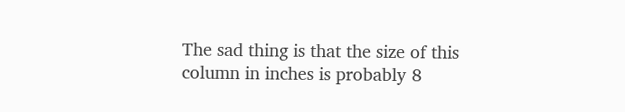The sad thing is that the size of this column in inches is probably 8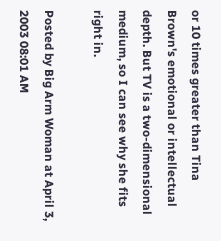or 10 times greater than Tina Brown's emotional or intellectual depth. But TV is a two-dimensional medium, so I can see why she fits right in.

Posted by Big Arm Woman at April 3, 2003 08:01 AM